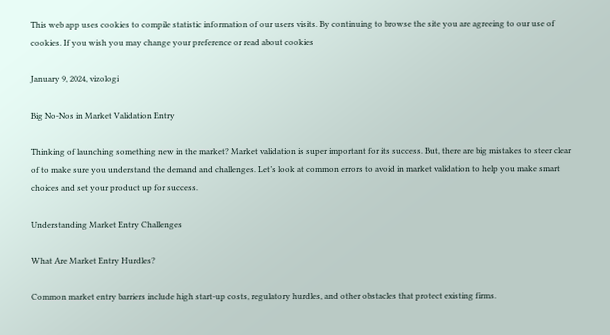This web app uses cookies to compile statistic information of our users visits. By continuing to browse the site you are agreeing to our use of cookies. If you wish you may change your preference or read about cookies

January 9, 2024, vizologi

Big No-Nos in Market Validation Entry

Thinking of launching something new in the market? Market validation is super important for its success. But, there are big mistakes to steer clear of to make sure you understand the demand and challenges. Let’s look at common errors to avoid in market validation to help you make smart choices and set your product up for success.

Understanding Market Entry Challenges

What Are Market Entry Hurdles?

Common market entry barriers include high start-up costs, regulatory hurdles, and other obstacles that protect existing firms.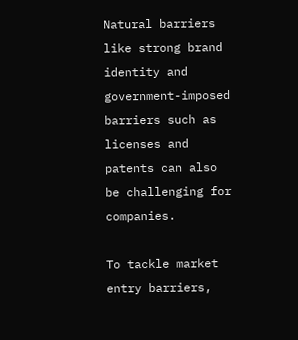Natural barriers like strong brand identity and government-imposed barriers such as licenses and patents can also be challenging for companies.

To tackle market entry barriers,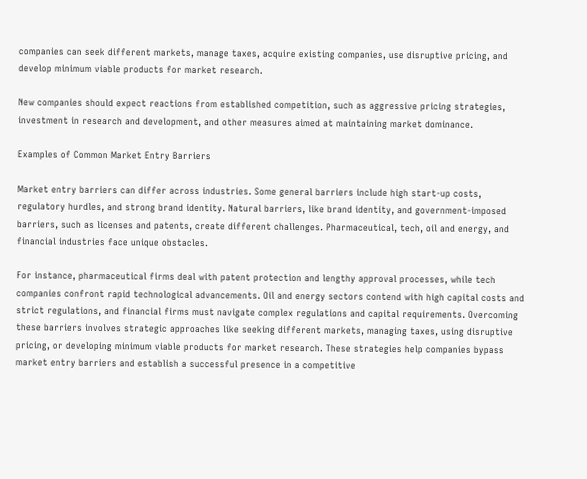companies can seek different markets, manage taxes, acquire existing companies, use disruptive pricing, and develop minimum viable products for market research.

New companies should expect reactions from established competition, such as aggressive pricing strategies, investment in research and development, and other measures aimed at maintaining market dominance.

Examples of Common Market Entry Barriers

Market entry barriers can differ across industries. Some general barriers include high start-up costs, regulatory hurdles, and strong brand identity. Natural barriers, like brand identity, and government-imposed barriers, such as licenses and patents, create different challenges. Pharmaceutical, tech, oil and energy, and financial industries face unique obstacles.

For instance, pharmaceutical firms deal with patent protection and lengthy approval processes, while tech companies confront rapid technological advancements. Oil and energy sectors contend with high capital costs and strict regulations, and financial firms must navigate complex regulations and capital requirements. Overcoming these barriers involves strategic approaches like seeking different markets, managing taxes, using disruptive pricing, or developing minimum viable products for market research. These strategies help companies bypass market entry barriers and establish a successful presence in a competitive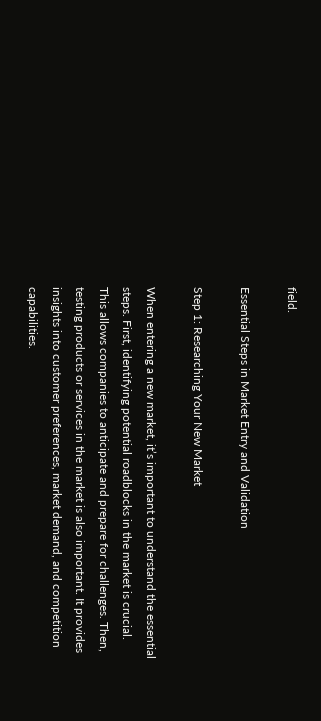field.

Essential Steps in Market Entry and Validation

Step 1: Researching Your New Market

When entering a new market, it’s important to understand the essential steps. First, identifying potential roadblocks in the market is crucial. This allows companies to anticipate and prepare for challenges. Then, testing products or services in the market is also important. It provides insights into customer preferences, market demand, and competition capabilities.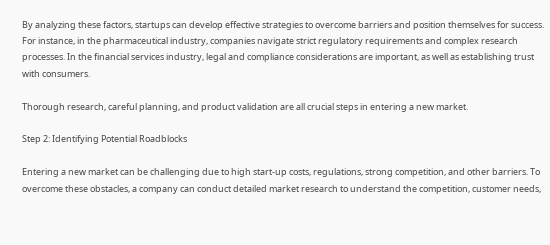By analyzing these factors, startups can develop effective strategies to overcome barriers and position themselves for success. For instance, in the pharmaceutical industry, companies navigate strict regulatory requirements and complex research processes. In the financial services industry, legal and compliance considerations are important, as well as establishing trust with consumers.

Thorough research, careful planning, and product validation are all crucial steps in entering a new market.

Step 2: Identifying Potential Roadblocks

Entering a new market can be challenging due to high start-up costs, regulations, strong competition, and other barriers. To overcome these obstacles, a company can conduct detailed market research to understand the competition, customer needs,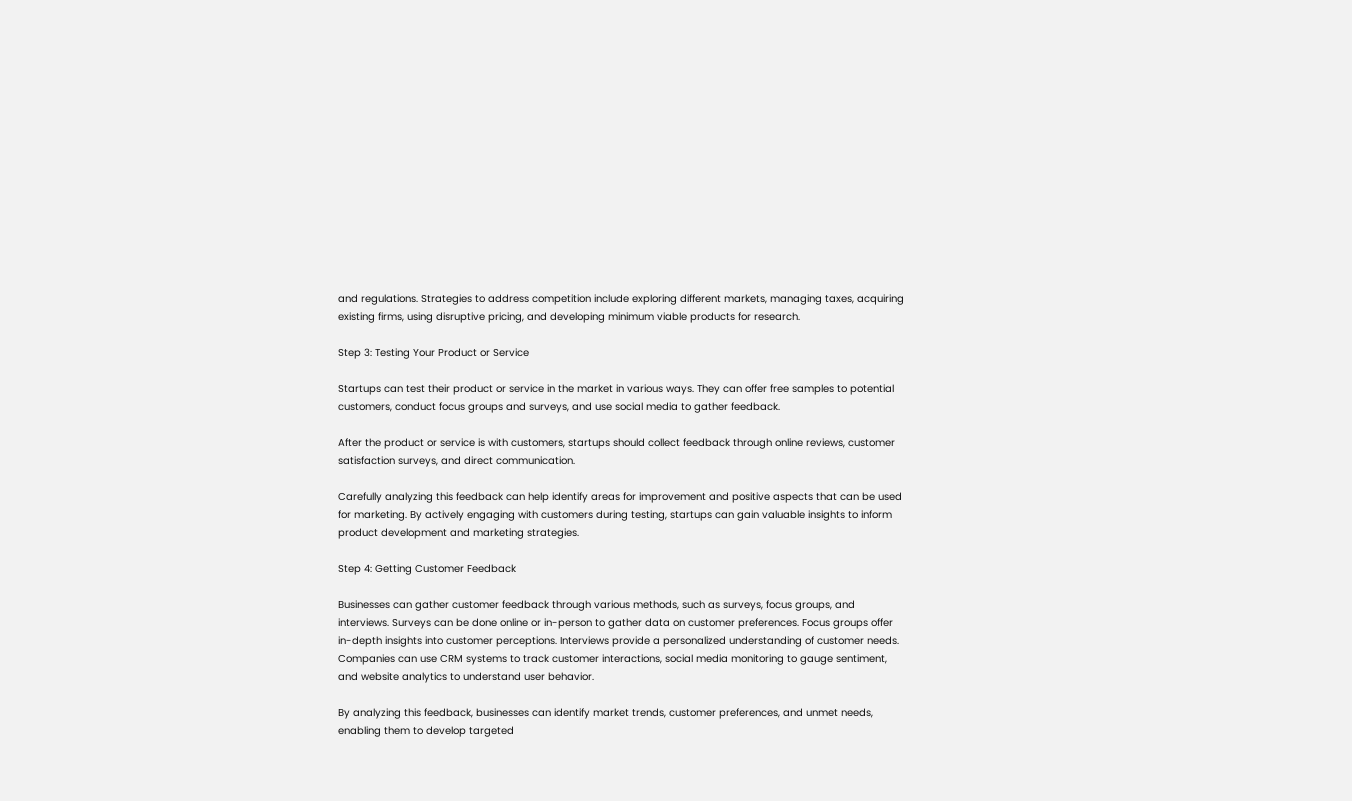and regulations. Strategies to address competition include exploring different markets, managing taxes, acquiring existing firms, using disruptive pricing, and developing minimum viable products for research.

Step 3: Testing Your Product or Service

Startups can test their product or service in the market in various ways. They can offer free samples to potential customers, conduct focus groups and surveys, and use social media to gather feedback.

After the product or service is with customers, startups should collect feedback through online reviews, customer satisfaction surveys, and direct communication.

Carefully analyzing this feedback can help identify areas for improvement and positive aspects that can be used for marketing. By actively engaging with customers during testing, startups can gain valuable insights to inform product development and marketing strategies.

Step 4: Getting Customer Feedback

Businesses can gather customer feedback through various methods, such as surveys, focus groups, and interviews. Surveys can be done online or in-person to gather data on customer preferences. Focus groups offer in-depth insights into customer perceptions. Interviews provide a personalized understanding of customer needs. Companies can use CRM systems to track customer interactions, social media monitoring to gauge sentiment, and website analytics to understand user behavior.

By analyzing this feedback, businesses can identify market trends, customer preferences, and unmet needs, enabling them to develop targeted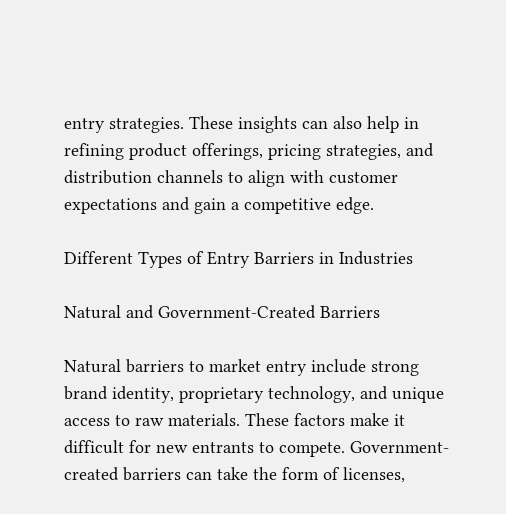entry strategies. These insights can also help in refining product offerings, pricing strategies, and distribution channels to align with customer expectations and gain a competitive edge.

Different Types of Entry Barriers in Industries

Natural and Government-Created Barriers

Natural barriers to market entry include strong brand identity, proprietary technology, and unique access to raw materials. These factors make it difficult for new entrants to compete. Government-created barriers can take the form of licenses,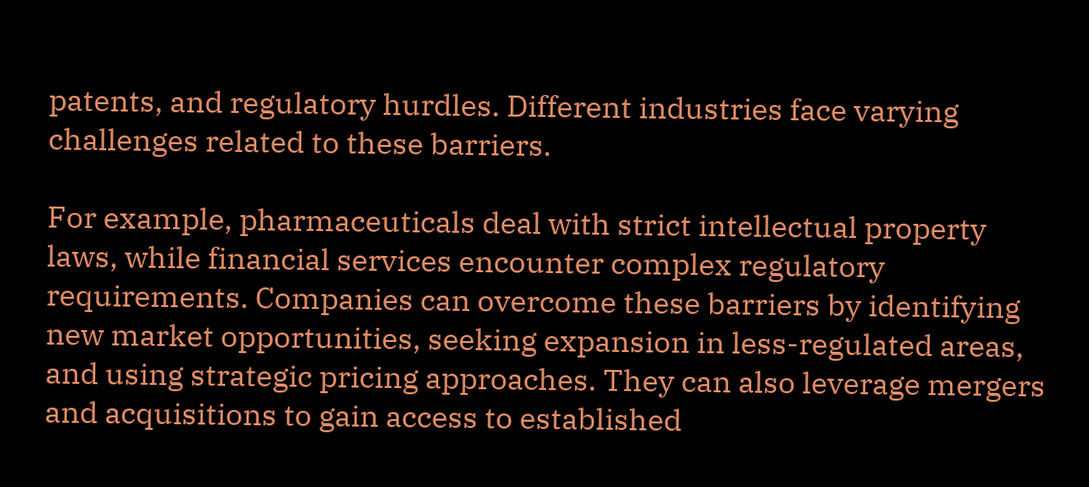patents, and regulatory hurdles. Different industries face varying challenges related to these barriers.

For example, pharmaceuticals deal with strict intellectual property laws, while financial services encounter complex regulatory requirements. Companies can overcome these barriers by identifying new market opportunities, seeking expansion in less-regulated areas, and using strategic pricing approaches. They can also leverage mergers and acquisitions to gain access to established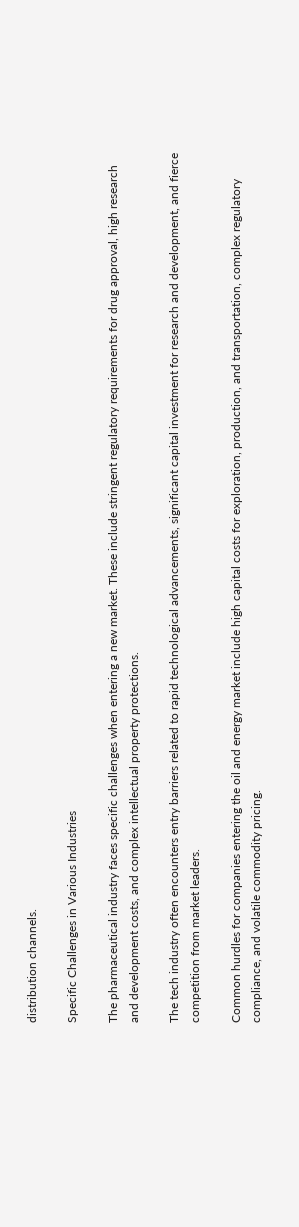distribution channels.

Specific Challenges in Various Industries

The pharmaceutical industry faces specific challenges when entering a new market. These include stringent regulatory requirements for drug approval, high research and development costs, and complex intellectual property protections.

The tech industry often encounters entry barriers related to rapid technological advancements, significant capital investment for research and development, and fierce competition from market leaders.

Common hurdles for companies entering the oil and energy market include high capital costs for exploration, production, and transportation, complex regulatory compliance, and volatile commodity pricing.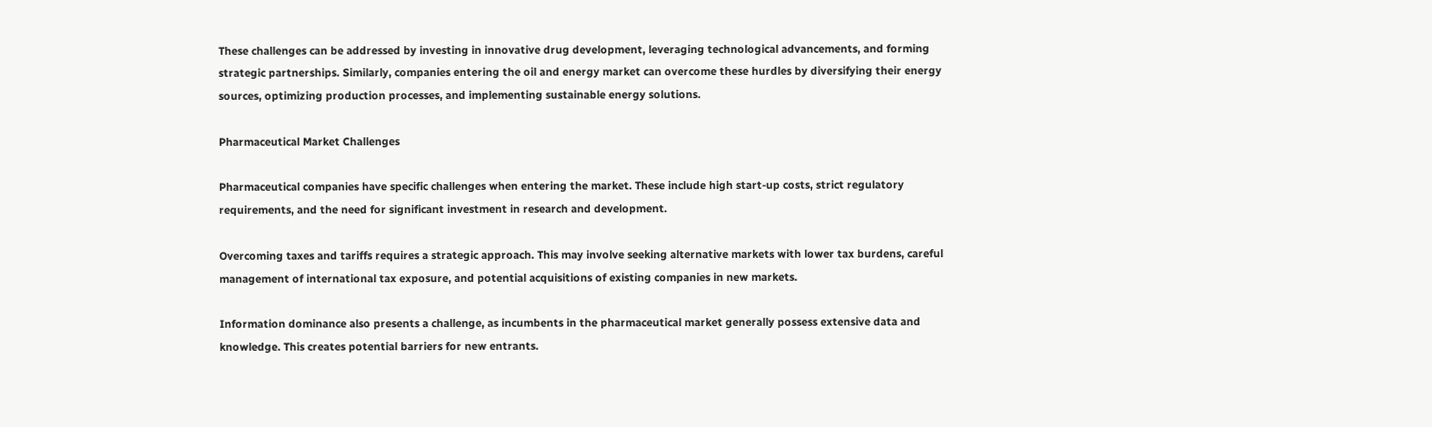These challenges can be addressed by investing in innovative drug development, leveraging technological advancements, and forming strategic partnerships. Similarly, companies entering the oil and energy market can overcome these hurdles by diversifying their energy sources, optimizing production processes, and implementing sustainable energy solutions.

Pharmaceutical Market Challenges

Pharmaceutical companies have specific challenges when entering the market. These include high start-up costs, strict regulatory requirements, and the need for significant investment in research and development.

Overcoming taxes and tariffs requires a strategic approach. This may involve seeking alternative markets with lower tax burdens, careful management of international tax exposure, and potential acquisitions of existing companies in new markets.

Information dominance also presents a challenge, as incumbents in the pharmaceutical market generally possess extensive data and knowledge. This creates potential barriers for new entrants.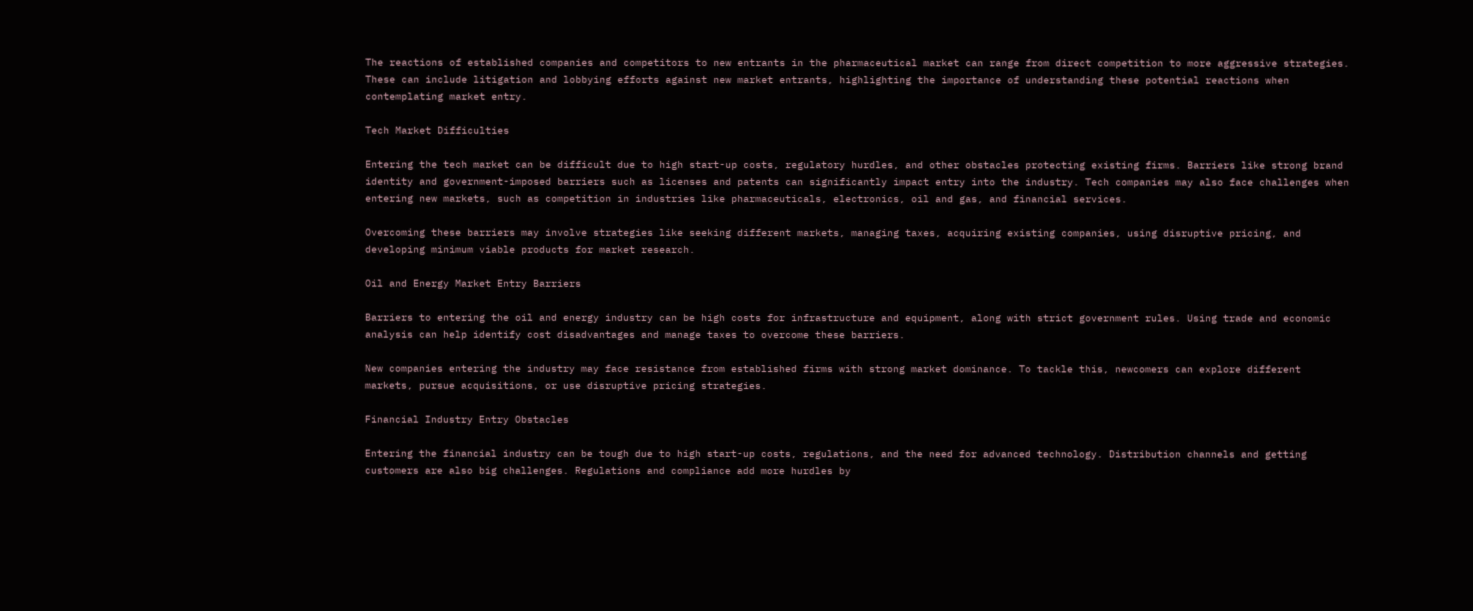The reactions of established companies and competitors to new entrants in the pharmaceutical market can range from direct competition to more aggressive strategies. These can include litigation and lobbying efforts against new market entrants, highlighting the importance of understanding these potential reactions when contemplating market entry.

Tech Market Difficulties

Entering the tech market can be difficult due to high start-up costs, regulatory hurdles, and other obstacles protecting existing firms. Barriers like strong brand identity and government-imposed barriers such as licenses and patents can significantly impact entry into the industry. Tech companies may also face challenges when entering new markets, such as competition in industries like pharmaceuticals, electronics, oil and gas, and financial services.

Overcoming these barriers may involve strategies like seeking different markets, managing taxes, acquiring existing companies, using disruptive pricing, and developing minimum viable products for market research.

Oil and Energy Market Entry Barriers

Barriers to entering the oil and energy industry can be high costs for infrastructure and equipment, along with strict government rules. Using trade and economic analysis can help identify cost disadvantages and manage taxes to overcome these barriers.

New companies entering the industry may face resistance from established firms with strong market dominance. To tackle this, newcomers can explore different markets, pursue acquisitions, or use disruptive pricing strategies.

Financial Industry Entry Obstacles

Entering the financial industry can be tough due to high start-up costs, regulations, and the need for advanced technology. Distribution channels and getting customers are also big challenges. Regulations and compliance add more hurdles by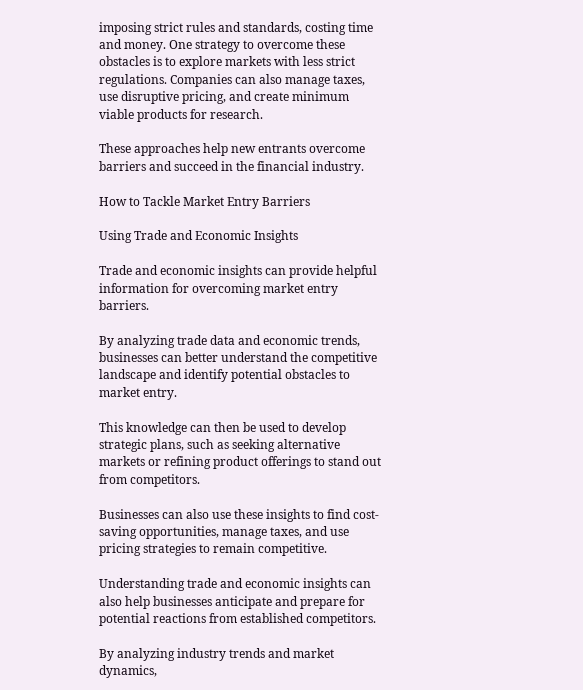imposing strict rules and standards, costing time and money. One strategy to overcome these obstacles is to explore markets with less strict regulations. Companies can also manage taxes, use disruptive pricing, and create minimum viable products for research.

These approaches help new entrants overcome barriers and succeed in the financial industry.

How to Tackle Market Entry Barriers

Using Trade and Economic Insights

Trade and economic insights can provide helpful information for overcoming market entry barriers.

By analyzing trade data and economic trends, businesses can better understand the competitive landscape and identify potential obstacles to market entry.

This knowledge can then be used to develop strategic plans, such as seeking alternative markets or refining product offerings to stand out from competitors.

Businesses can also use these insights to find cost-saving opportunities, manage taxes, and use pricing strategies to remain competitive.

Understanding trade and economic insights can also help businesses anticipate and prepare for potential reactions from established competitors.

By analyzing industry trends and market dynamics,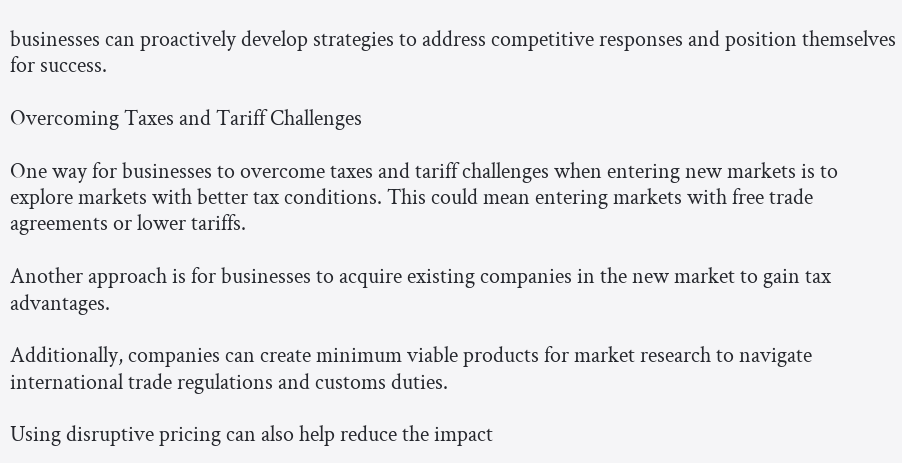businesses can proactively develop strategies to address competitive responses and position themselves for success.

Overcoming Taxes and Tariff Challenges

One way for businesses to overcome taxes and tariff challenges when entering new markets is to explore markets with better tax conditions. This could mean entering markets with free trade agreements or lower tariffs.

Another approach is for businesses to acquire existing companies in the new market to gain tax advantages.

Additionally, companies can create minimum viable products for market research to navigate international trade regulations and customs duties.

Using disruptive pricing can also help reduce the impact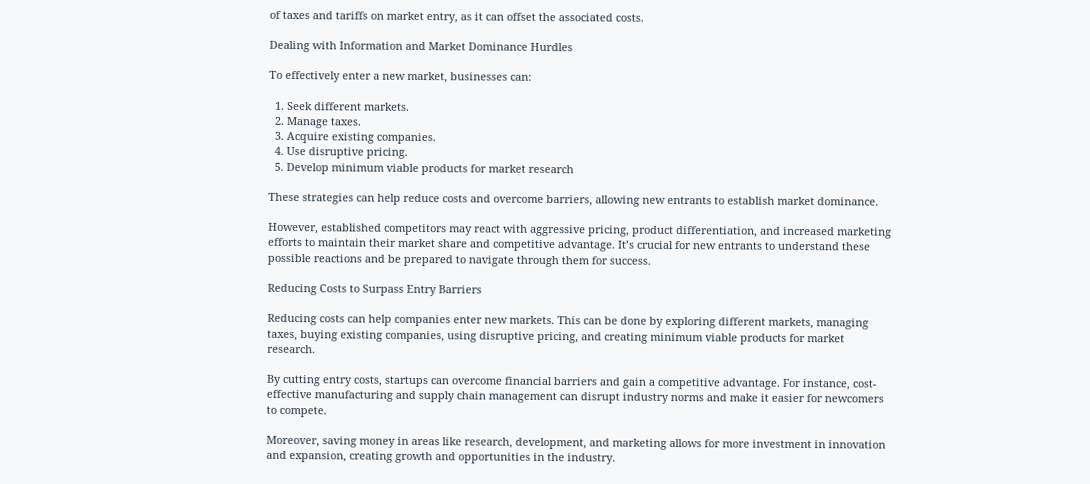of taxes and tariffs on market entry, as it can offset the associated costs.

Dealing with Information and Market Dominance Hurdles

To effectively enter a new market, businesses can:

  1. Seek different markets.
  2. Manage taxes.
  3. Acquire existing companies.
  4. Use disruptive pricing.
  5. Develop minimum viable products for market research

These strategies can help reduce costs and overcome barriers, allowing new entrants to establish market dominance.

However, established competitors may react with aggressive pricing, product differentiation, and increased marketing efforts to maintain their market share and competitive advantage. It’s crucial for new entrants to understand these possible reactions and be prepared to navigate through them for success.

Reducing Costs to Surpass Entry Barriers

Reducing costs can help companies enter new markets. This can be done by exploring different markets, managing taxes, buying existing companies, using disruptive pricing, and creating minimum viable products for market research.

By cutting entry costs, startups can overcome financial barriers and gain a competitive advantage. For instance, cost-effective manufacturing and supply chain management can disrupt industry norms and make it easier for newcomers to compete.

Moreover, saving money in areas like research, development, and marketing allows for more investment in innovation and expansion, creating growth and opportunities in the industry.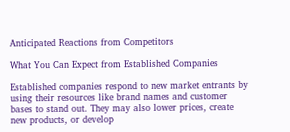Anticipated Reactions from Competitors

What You Can Expect from Established Companies

Established companies respond to new market entrants by using their resources like brand names and customer bases to stand out. They may also lower prices, create new products, or develop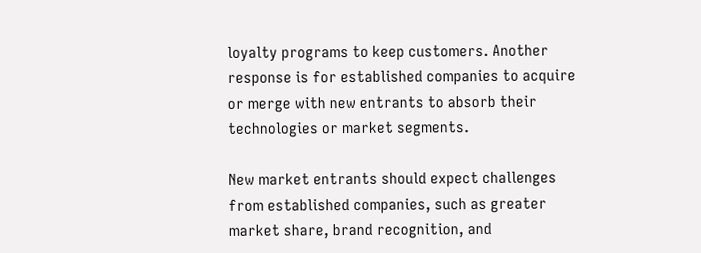loyalty programs to keep customers. Another response is for established companies to acquire or merge with new entrants to absorb their technologies or market segments.

New market entrants should expect challenges from established companies, such as greater market share, brand recognition, and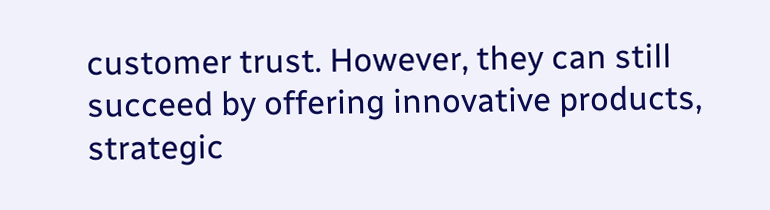customer trust. However, they can still succeed by offering innovative products, strategic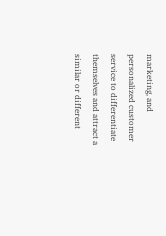marketing, and personalized customer service to differentiate themselves and attract a similar or different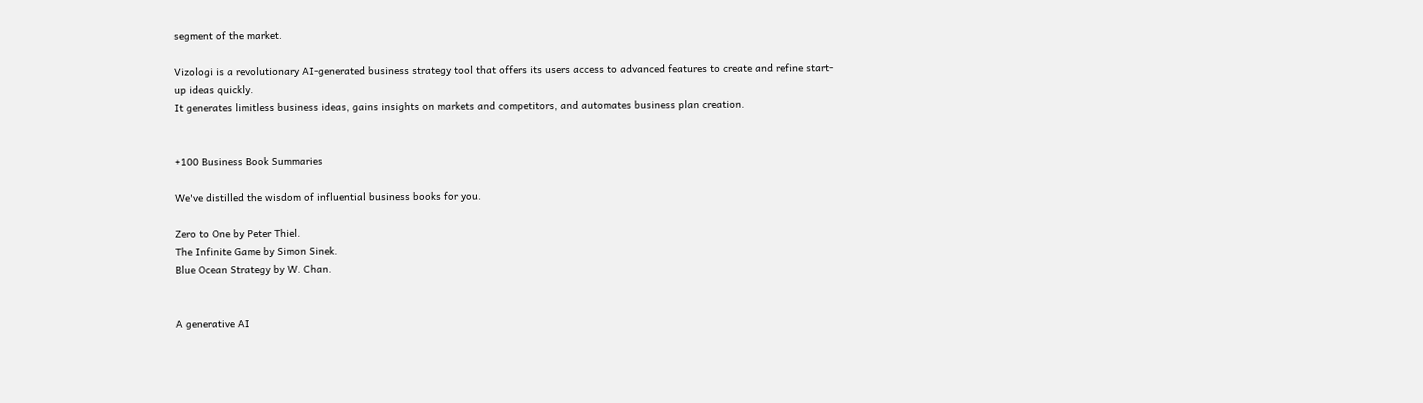segment of the market.

Vizologi is a revolutionary AI-generated business strategy tool that offers its users access to advanced features to create and refine start-up ideas quickly.
It generates limitless business ideas, gains insights on markets and competitors, and automates business plan creation.


+100 Business Book Summaries

We've distilled the wisdom of influential business books for you.

Zero to One by Peter Thiel.
The Infinite Game by Simon Sinek.
Blue Ocean Strategy by W. Chan.


A generative AI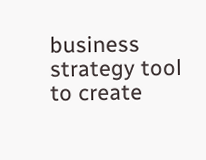business strategy tool to create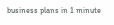business plans in 1 minute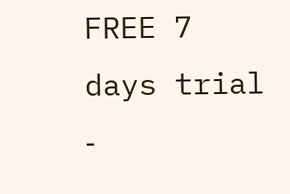FREE 7 days trial ‐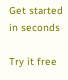Get started in seconds

Try it free